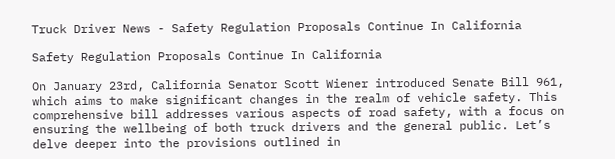Truck Driver News - Safety Regulation Proposals Continue In California

Safety Regulation Proposals Continue In California

On January 23rd, California Senator Scott Wiener introduced Senate Bill 961, which aims to make significant changes in the realm of vehicle safety. This comprehensive bill addresses various aspects of road safety, with a focus on ensuring the wellbeing of both truck drivers and the general public. Let’s delve deeper into the provisions outlined in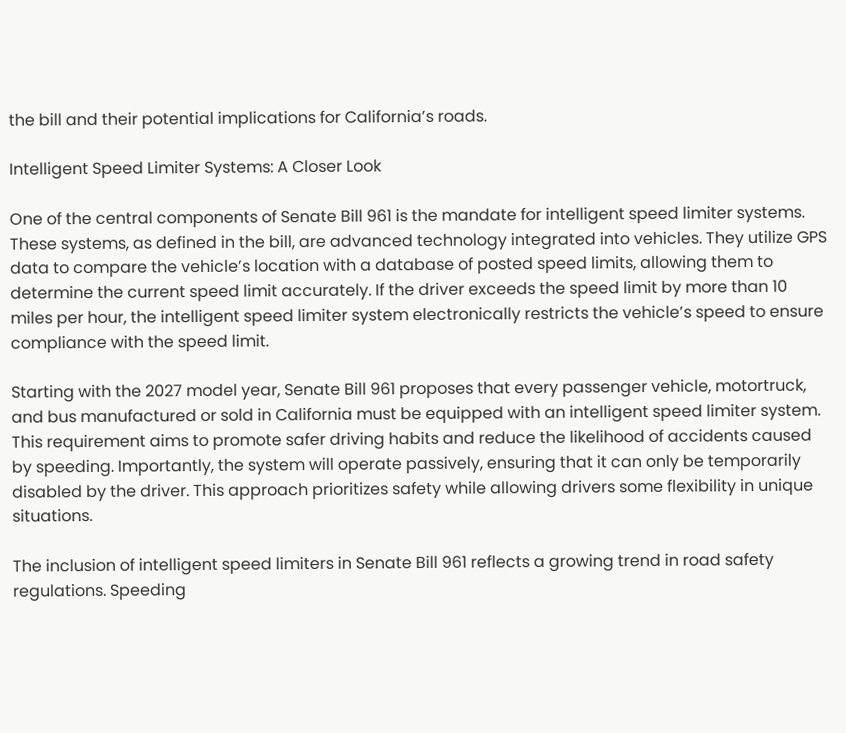the bill and their potential implications for California’s roads.

Intelligent Speed Limiter Systems: A Closer Look

One of the central components of Senate Bill 961 is the mandate for intelligent speed limiter systems. These systems, as defined in the bill, are advanced technology integrated into vehicles. They utilize GPS data to compare the vehicle’s location with a database of posted speed limits, allowing them to determine the current speed limit accurately. If the driver exceeds the speed limit by more than 10 miles per hour, the intelligent speed limiter system electronically restricts the vehicle’s speed to ensure compliance with the speed limit.

Starting with the 2027 model year, Senate Bill 961 proposes that every passenger vehicle, motortruck, and bus manufactured or sold in California must be equipped with an intelligent speed limiter system. This requirement aims to promote safer driving habits and reduce the likelihood of accidents caused by speeding. Importantly, the system will operate passively, ensuring that it can only be temporarily disabled by the driver. This approach prioritizes safety while allowing drivers some flexibility in unique situations.

The inclusion of intelligent speed limiters in Senate Bill 961 reflects a growing trend in road safety regulations. Speeding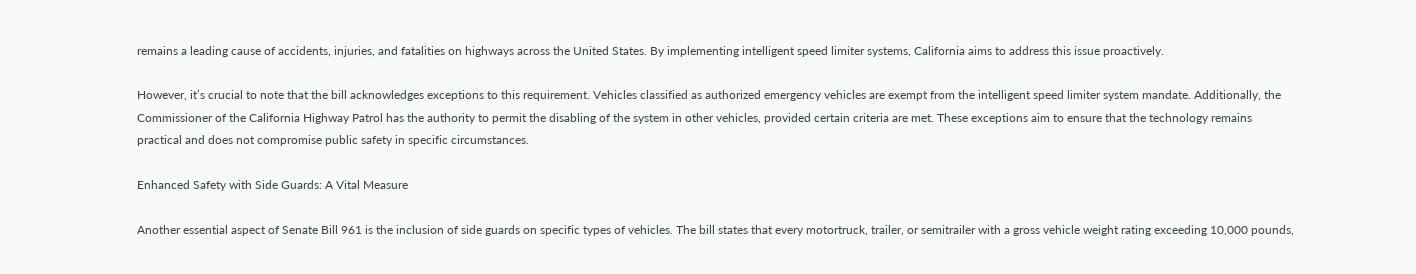remains a leading cause of accidents, injuries, and fatalities on highways across the United States. By implementing intelligent speed limiter systems, California aims to address this issue proactively.

However, it’s crucial to note that the bill acknowledges exceptions to this requirement. Vehicles classified as authorized emergency vehicles are exempt from the intelligent speed limiter system mandate. Additionally, the Commissioner of the California Highway Patrol has the authority to permit the disabling of the system in other vehicles, provided certain criteria are met. These exceptions aim to ensure that the technology remains practical and does not compromise public safety in specific circumstances.

Enhanced Safety with Side Guards: A Vital Measure

Another essential aspect of Senate Bill 961 is the inclusion of side guards on specific types of vehicles. The bill states that every motortruck, trailer, or semitrailer with a gross vehicle weight rating exceeding 10,000 pounds,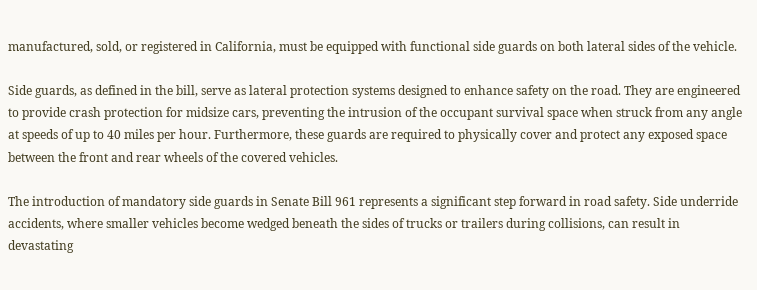manufactured, sold, or registered in California, must be equipped with functional side guards on both lateral sides of the vehicle.

Side guards, as defined in the bill, serve as lateral protection systems designed to enhance safety on the road. They are engineered to provide crash protection for midsize cars, preventing the intrusion of the occupant survival space when struck from any angle at speeds of up to 40 miles per hour. Furthermore, these guards are required to physically cover and protect any exposed space between the front and rear wheels of the covered vehicles.

The introduction of mandatory side guards in Senate Bill 961 represents a significant step forward in road safety. Side underride accidents, where smaller vehicles become wedged beneath the sides of trucks or trailers during collisions, can result in devastating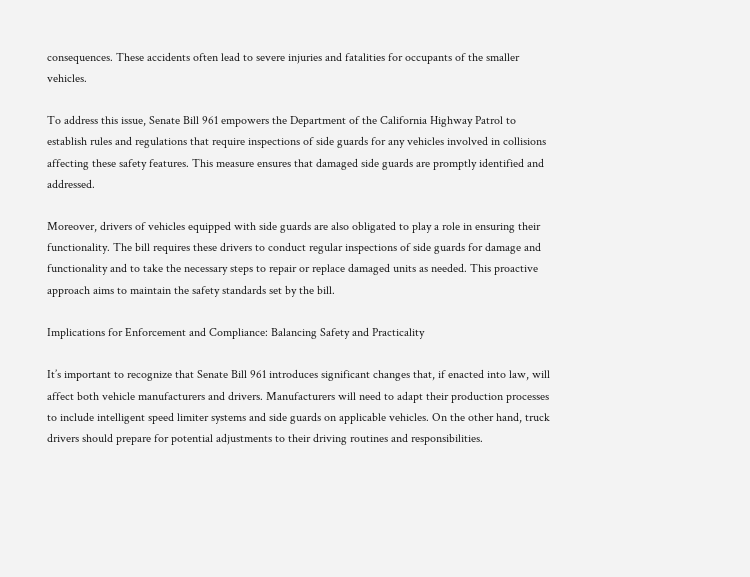consequences. These accidents often lead to severe injuries and fatalities for occupants of the smaller vehicles.

To address this issue, Senate Bill 961 empowers the Department of the California Highway Patrol to establish rules and regulations that require inspections of side guards for any vehicles involved in collisions affecting these safety features. This measure ensures that damaged side guards are promptly identified and addressed.

Moreover, drivers of vehicles equipped with side guards are also obligated to play a role in ensuring their functionality. The bill requires these drivers to conduct regular inspections of side guards for damage and functionality and to take the necessary steps to repair or replace damaged units as needed. This proactive approach aims to maintain the safety standards set by the bill.

Implications for Enforcement and Compliance: Balancing Safety and Practicality

It’s important to recognize that Senate Bill 961 introduces significant changes that, if enacted into law, will affect both vehicle manufacturers and drivers. Manufacturers will need to adapt their production processes to include intelligent speed limiter systems and side guards on applicable vehicles. On the other hand, truck drivers should prepare for potential adjustments to their driving routines and responsibilities.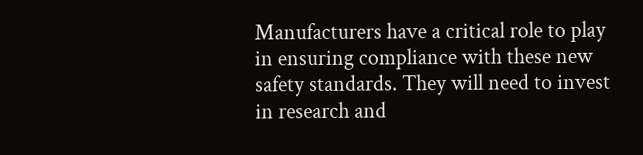Manufacturers have a critical role to play in ensuring compliance with these new safety standards. They will need to invest in research and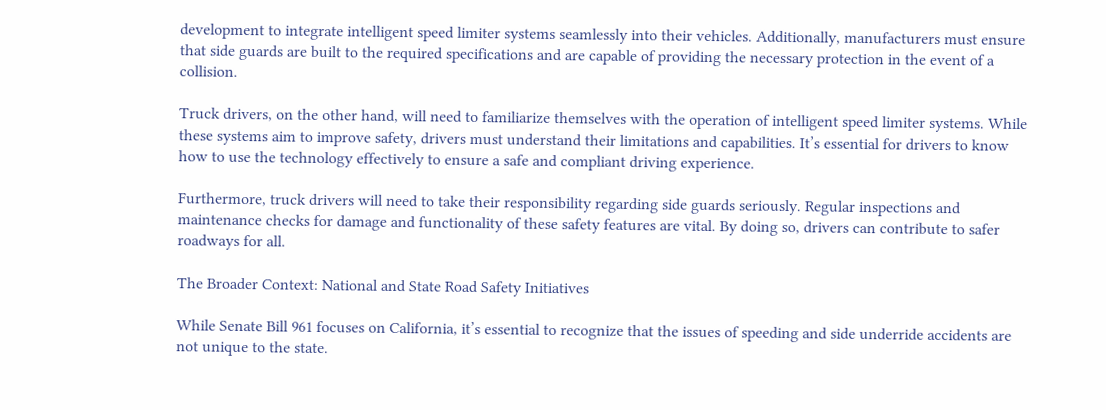development to integrate intelligent speed limiter systems seamlessly into their vehicles. Additionally, manufacturers must ensure that side guards are built to the required specifications and are capable of providing the necessary protection in the event of a collision.

Truck drivers, on the other hand, will need to familiarize themselves with the operation of intelligent speed limiter systems. While these systems aim to improve safety, drivers must understand their limitations and capabilities. It’s essential for drivers to know how to use the technology effectively to ensure a safe and compliant driving experience.

Furthermore, truck drivers will need to take their responsibility regarding side guards seriously. Regular inspections and maintenance checks for damage and functionality of these safety features are vital. By doing so, drivers can contribute to safer roadways for all.

The Broader Context: National and State Road Safety Initiatives

While Senate Bill 961 focuses on California, it’s essential to recognize that the issues of speeding and side underride accidents are not unique to the state.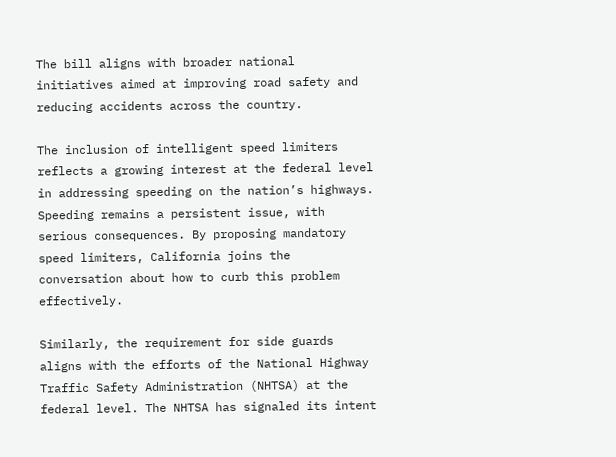The bill aligns with broader national initiatives aimed at improving road safety and reducing accidents across the country.

The inclusion of intelligent speed limiters reflects a growing interest at the federal level in addressing speeding on the nation’s highways. Speeding remains a persistent issue, with serious consequences. By proposing mandatory speed limiters, California joins the conversation about how to curb this problem effectively.

Similarly, the requirement for side guards aligns with the efforts of the National Highway Traffic Safety Administration (NHTSA) at the federal level. The NHTSA has signaled its intent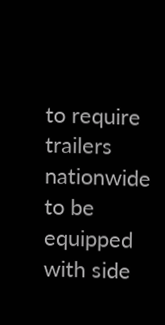to require trailers nationwide to be equipped with side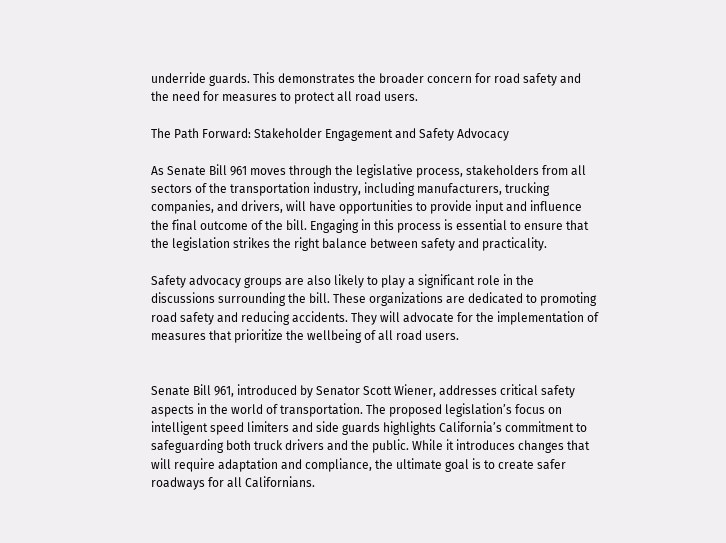underride guards. This demonstrates the broader concern for road safety and the need for measures to protect all road users.

The Path Forward: Stakeholder Engagement and Safety Advocacy

As Senate Bill 961 moves through the legislative process, stakeholders from all sectors of the transportation industry, including manufacturers, trucking companies, and drivers, will have opportunities to provide input and influence the final outcome of the bill. Engaging in this process is essential to ensure that the legislation strikes the right balance between safety and practicality.

Safety advocacy groups are also likely to play a significant role in the discussions surrounding the bill. These organizations are dedicated to promoting road safety and reducing accidents. They will advocate for the implementation of measures that prioritize the wellbeing of all road users.


Senate Bill 961, introduced by Senator Scott Wiener, addresses critical safety aspects in the world of transportation. The proposed legislation’s focus on intelligent speed limiters and side guards highlights California’s commitment to safeguarding both truck drivers and the public. While it introduces changes that will require adaptation and compliance, the ultimate goal is to create safer roadways for all Californians.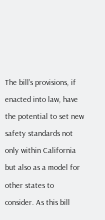The bill’s provisions, if enacted into law, have the potential to set new safety standards not only within California but also as a model for other states to consider. As this bill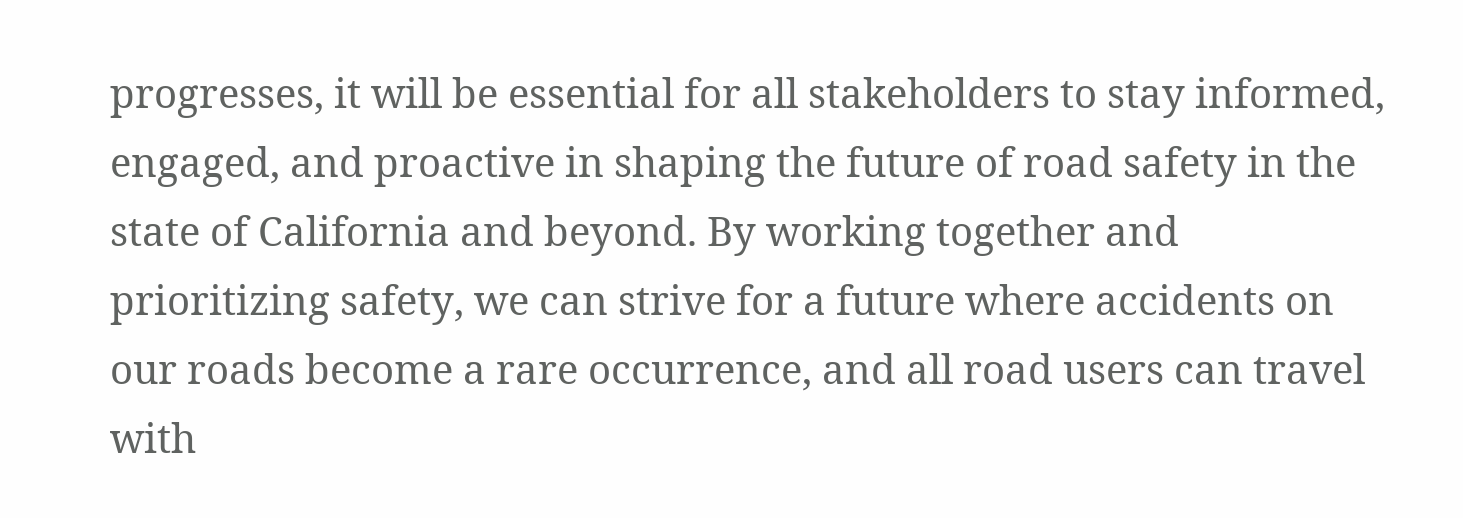progresses, it will be essential for all stakeholders to stay informed, engaged, and proactive in shaping the future of road safety in the state of California and beyond. By working together and prioritizing safety, we can strive for a future where accidents on our roads become a rare occurrence, and all road users can travel with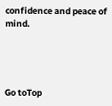confidence and peace of mind.




Go toTop